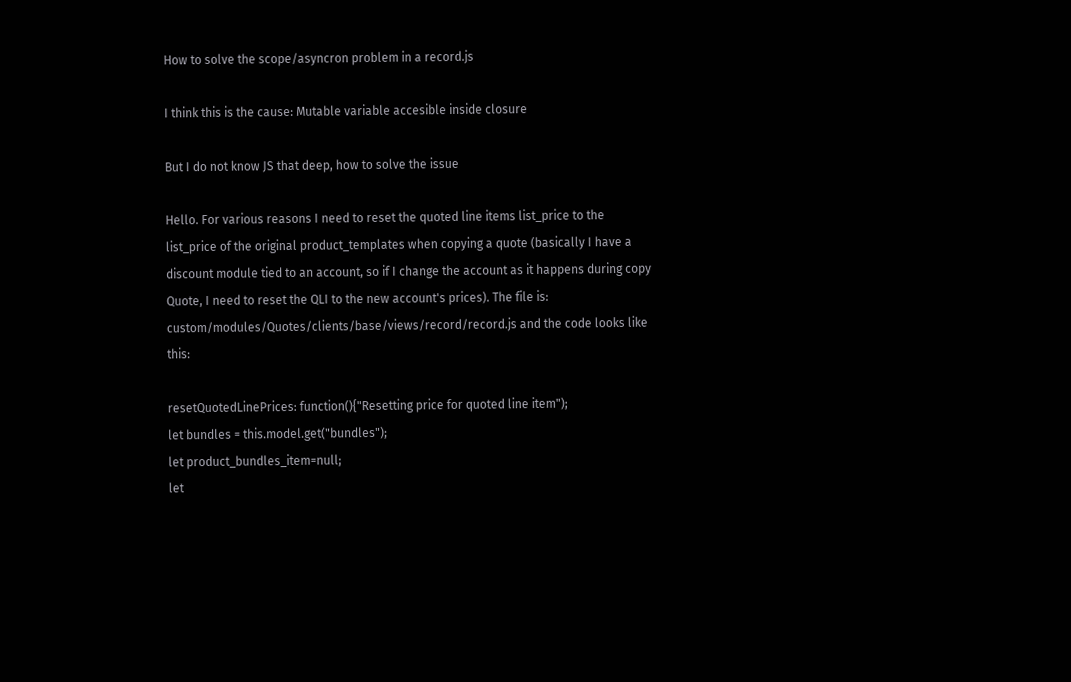How to solve the scope/asyncron problem in a record.js

I think this is the cause: Mutable variable accesible inside closure

But I do not know JS that deep, how to solve the issue

Hello. For various reasons I need to reset the quoted line items list_price to the list_price of the original product_templates when copying a quote (basically I have a discount module tied to an account, so if I change the account as it happens during copy Quote, I need to reset the QLI to the new account's prices). The file is: custom/modules/Quotes/clients/base/views/record/record.js and the code looks like this:

resetQuotedLinePrices: function(){"Resetting price for quoted line item");
let bundles = this.model.get("bundles");
let product_bundles_item=null;
let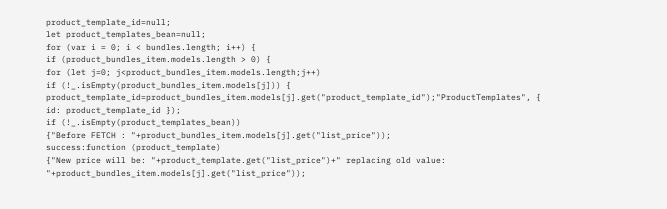product_template_id=null;
let product_templates_bean=null;
for (var i = 0; i < bundles.length; i++) {
if (product_bundles_item.models.length > 0) {
for (let j=0; j<product_bundles_item.models.length;j++)
if (!_.isEmpty(product_bundles_item.models[j])) {
product_template_id=product_bundles_item.models[j].get("product_template_id");"ProductTemplates", { id: product_template_id });
if (!_.isEmpty(product_templates_bean))
{"Before FETCH : "+product_bundles_item.models[j].get("list_price"));
success:function (product_template)
{"New price will be: "+product_template.get("list_price")+" replacing old value: "+product_bundles_item.models[j].get("list_price"));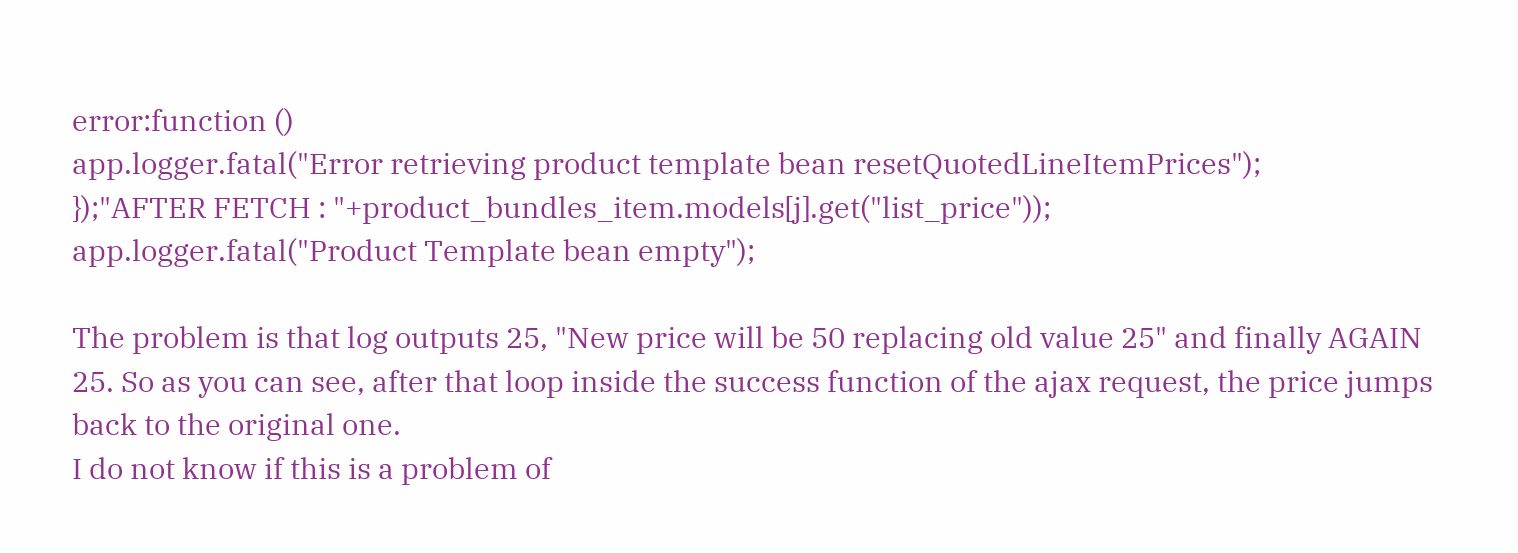error:function ()
app.logger.fatal("Error retrieving product template bean resetQuotedLineItemPrices");
});"AFTER FETCH : "+product_bundles_item.models[j].get("list_price"));
app.logger.fatal("Product Template bean empty");

The problem is that log outputs 25, "New price will be 50 replacing old value 25" and finally AGAIN 25. So as you can see, after that loop inside the success function of the ajax request, the price jumps back to the original one.
I do not know if this is a problem of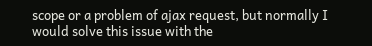scope or a problem of ajax request, but normally I would solve this issue with the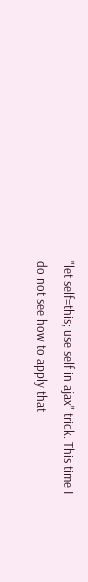"let self=this; use self in ajax" trick. This time I do not see how to apply that